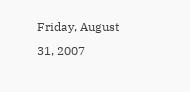Friday, August 31, 2007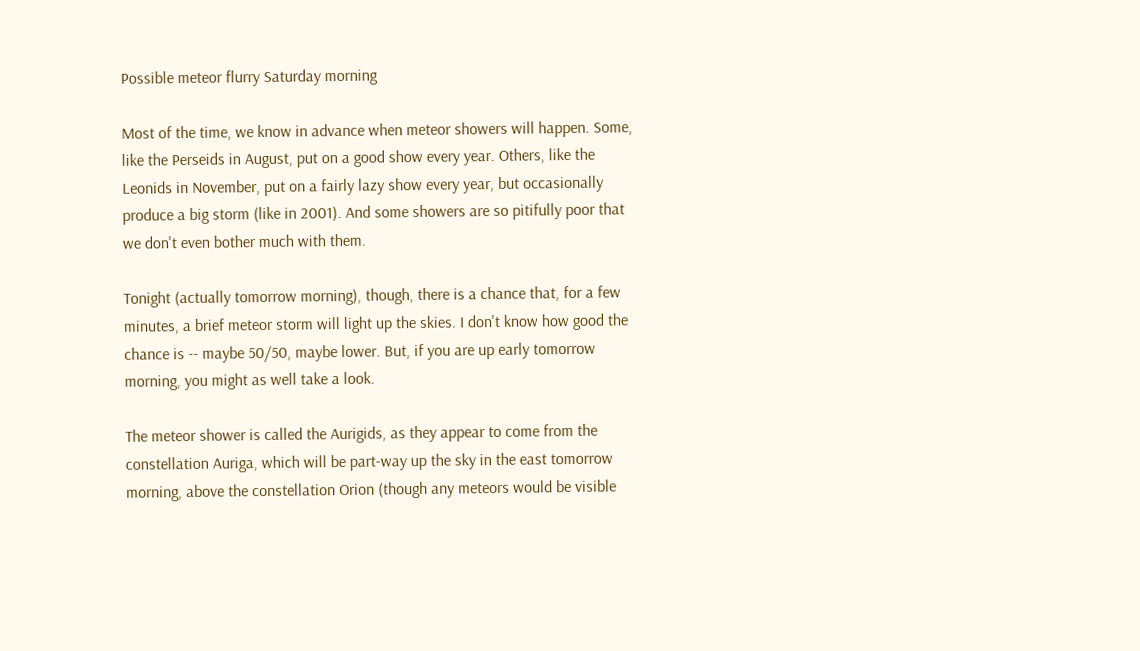Possible meteor flurry Saturday morning

Most of the time, we know in advance when meteor showers will happen. Some, like the Perseids in August, put on a good show every year. Others, like the Leonids in November, put on a fairly lazy show every year, but occasionally produce a big storm (like in 2001). And some showers are so pitifully poor that we don't even bother much with them.

Tonight (actually tomorrow morning), though, there is a chance that, for a few minutes, a brief meteor storm will light up the skies. I don't know how good the chance is -- maybe 50/50, maybe lower. But, if you are up early tomorrow morning, you might as well take a look.

The meteor shower is called the Aurigids, as they appear to come from the constellation Auriga, which will be part-way up the sky in the east tomorrow morning, above the constellation Orion (though any meteors would be visible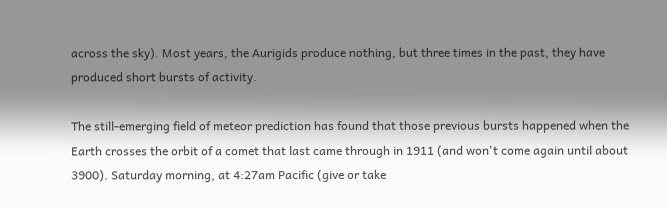across the sky). Most years, the Aurigids produce nothing, but three times in the past, they have produced short bursts of activity.

The still-emerging field of meteor prediction has found that those previous bursts happened when the Earth crosses the orbit of a comet that last came through in 1911 (and won't come again until about 3900). Saturday morning, at 4:27am Pacific (give or take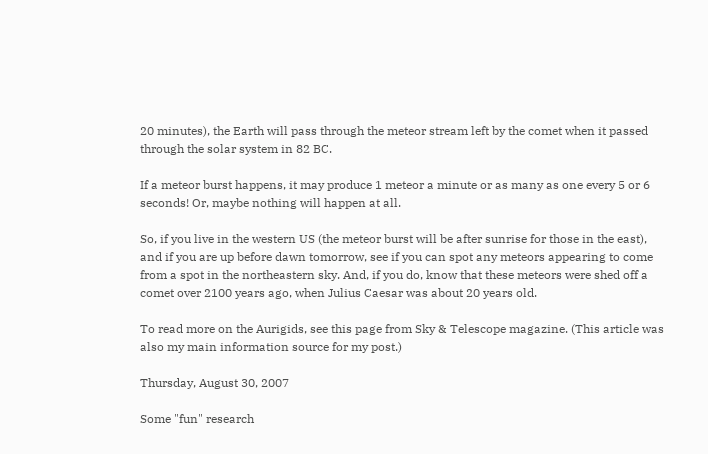20 minutes), the Earth will pass through the meteor stream left by the comet when it passed through the solar system in 82 BC.

If a meteor burst happens, it may produce 1 meteor a minute or as many as one every 5 or 6 seconds! Or, maybe nothing will happen at all.

So, if you live in the western US (the meteor burst will be after sunrise for those in the east), and if you are up before dawn tomorrow, see if you can spot any meteors appearing to come from a spot in the northeastern sky. And, if you do, know that these meteors were shed off a comet over 2100 years ago, when Julius Caesar was about 20 years old.

To read more on the Aurigids, see this page from Sky & Telescope magazine. (This article was also my main information source for my post.)

Thursday, August 30, 2007

Some "fun" research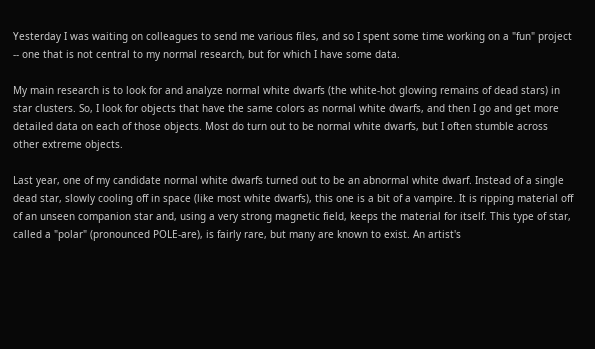Yesterday I was waiting on colleagues to send me various files, and so I spent some time working on a "fun" project -- one that is not central to my normal research, but for which I have some data.

My main research is to look for and analyze normal white dwarfs (the white-hot glowing remains of dead stars) in star clusters. So, I look for objects that have the same colors as normal white dwarfs, and then I go and get more detailed data on each of those objects. Most do turn out to be normal white dwarfs, but I often stumble across other extreme objects.

Last year, one of my candidate normal white dwarfs turned out to be an abnormal white dwarf. Instead of a single dead star, slowly cooling off in space (like most white dwarfs), this one is a bit of a vampire. It is ripping material off of an unseen companion star and, using a very strong magnetic field, keeps the material for itself. This type of star, called a "polar" (pronounced POLE-are), is fairly rare, but many are known to exist. An artist's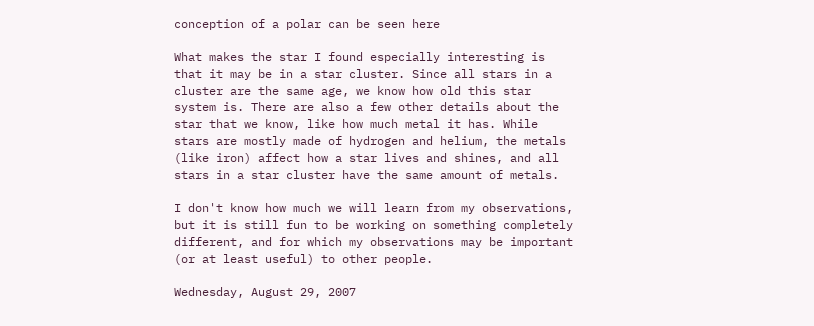conception of a polar can be seen here

What makes the star I found especially interesting is that it may be in a star cluster. Since all stars in a cluster are the same age, we know how old this star system is. There are also a few other details about the star that we know, like how much metal it has. While stars are mostly made of hydrogen and helium, the metals (like iron) affect how a star lives and shines, and all stars in a star cluster have the same amount of metals.

I don't know how much we will learn from my observations, but it is still fun to be working on something completely different, and for which my observations may be important (or at least useful) to other people.

Wednesday, August 29, 2007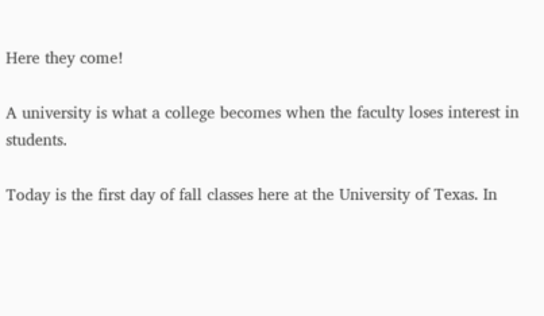Here they come!

A university is what a college becomes when the faculty loses interest in students.

Today is the first day of fall classes here at the University of Texas. In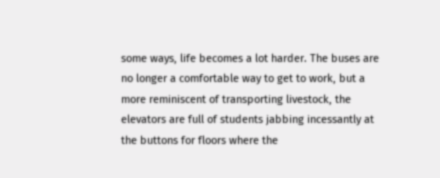some ways, life becomes a lot harder. The buses are no longer a comfortable way to get to work, but a more reminiscent of transporting livestock, the elevators are full of students jabbing incessantly at the buttons for floors where the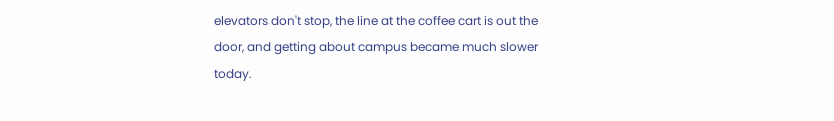elevators don't stop, the line at the coffee cart is out the door, and getting about campus became much slower today.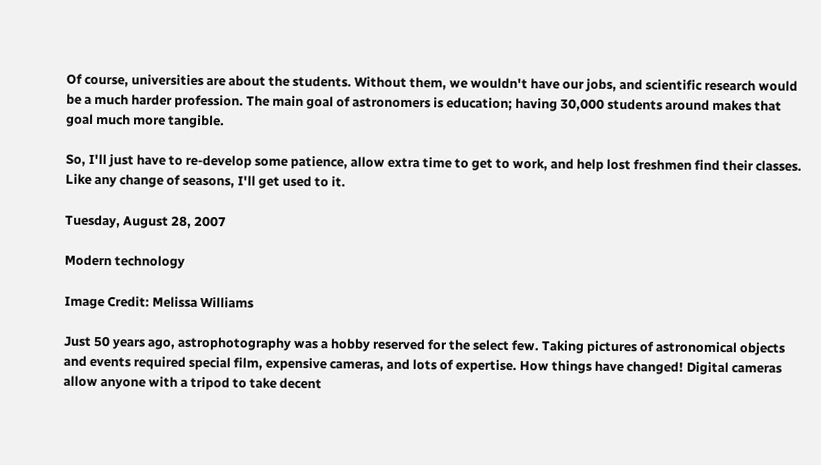Of course, universities are about the students. Without them, we wouldn't have our jobs, and scientific research would be a much harder profession. The main goal of astronomers is education; having 30,000 students around makes that goal much more tangible.

So, I'll just have to re-develop some patience, allow extra time to get to work, and help lost freshmen find their classes. Like any change of seasons, I'll get used to it.

Tuesday, August 28, 2007

Modern technology

Image Credit: Melissa Williams

Just 50 years ago, astrophotography was a hobby reserved for the select few. Taking pictures of astronomical objects and events required special film, expensive cameras, and lots of expertise. How things have changed! Digital cameras allow anyone with a tripod to take decent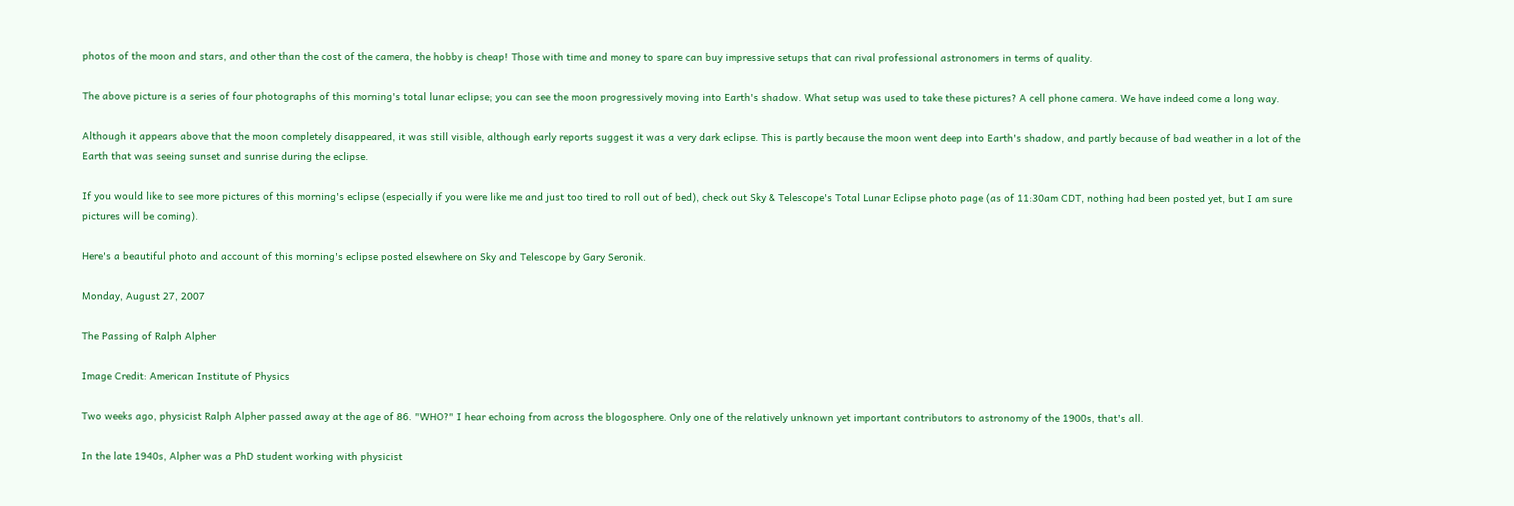photos of the moon and stars, and other than the cost of the camera, the hobby is cheap! Those with time and money to spare can buy impressive setups that can rival professional astronomers in terms of quality.

The above picture is a series of four photographs of this morning's total lunar eclipse; you can see the moon progressively moving into Earth's shadow. What setup was used to take these pictures? A cell phone camera. We have indeed come a long way.

Although it appears above that the moon completely disappeared, it was still visible, although early reports suggest it was a very dark eclipse. This is partly because the moon went deep into Earth's shadow, and partly because of bad weather in a lot of the Earth that was seeing sunset and sunrise during the eclipse.

If you would like to see more pictures of this morning's eclipse (especially if you were like me and just too tired to roll out of bed), check out Sky & Telescope's Total Lunar Eclipse photo page (as of 11:30am CDT, nothing had been posted yet, but I am sure pictures will be coming).

Here's a beautiful photo and account of this morning's eclipse posted elsewhere on Sky and Telescope by Gary Seronik.

Monday, August 27, 2007

The Passing of Ralph Alpher

Image Credit: American Institute of Physics

Two weeks ago, physicist Ralph Alpher passed away at the age of 86. "WHO?" I hear echoing from across the blogosphere. Only one of the relatively unknown yet important contributors to astronomy of the 1900s, that's all.

In the late 1940s, Alpher was a PhD student working with physicist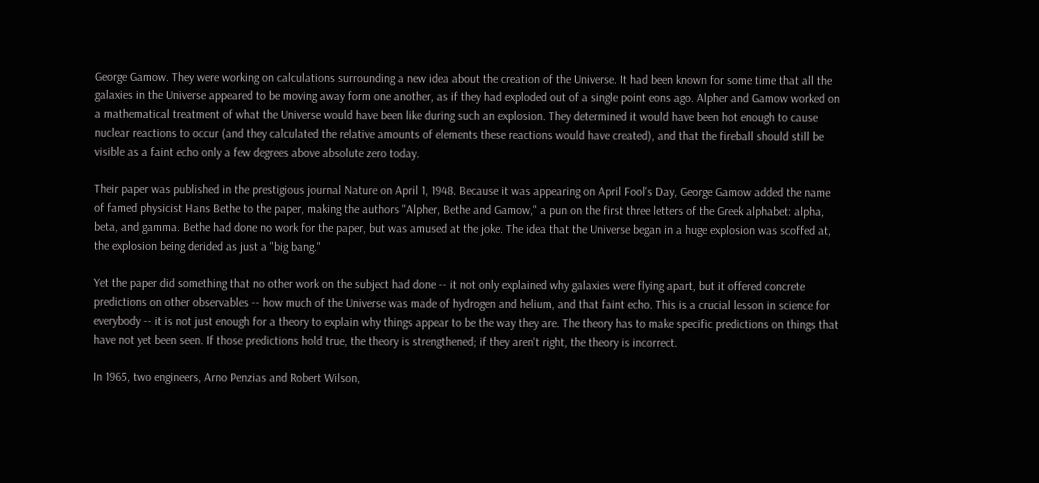George Gamow. They were working on calculations surrounding a new idea about the creation of the Universe. It had been known for some time that all the galaxies in the Universe appeared to be moving away form one another, as if they had exploded out of a single point eons ago. Alpher and Gamow worked on a mathematical treatment of what the Universe would have been like during such an explosion. They determined it would have been hot enough to cause nuclear reactions to occur (and they calculated the relative amounts of elements these reactions would have created), and that the fireball should still be visible as a faint echo only a few degrees above absolute zero today.

Their paper was published in the prestigious journal Nature on April 1, 1948. Because it was appearing on April Fool's Day, George Gamow added the name of famed physicist Hans Bethe to the paper, making the authors "Alpher, Bethe and Gamow," a pun on the first three letters of the Greek alphabet: alpha, beta, and gamma. Bethe had done no work for the paper, but was amused at the joke. The idea that the Universe began in a huge explosion was scoffed at, the explosion being derided as just a "big bang."

Yet the paper did something that no other work on the subject had done -- it not only explained why galaxies were flying apart, but it offered concrete predictions on other observables -- how much of the Universe was made of hydrogen and helium, and that faint echo. This is a crucial lesson in science for everybody -- it is not just enough for a theory to explain why things appear to be the way they are. The theory has to make specific predictions on things that have not yet been seen. If those predictions hold true, the theory is strengthened; if they aren't right, the theory is incorrect.

In 1965, two engineers, Arno Penzias and Robert Wilson,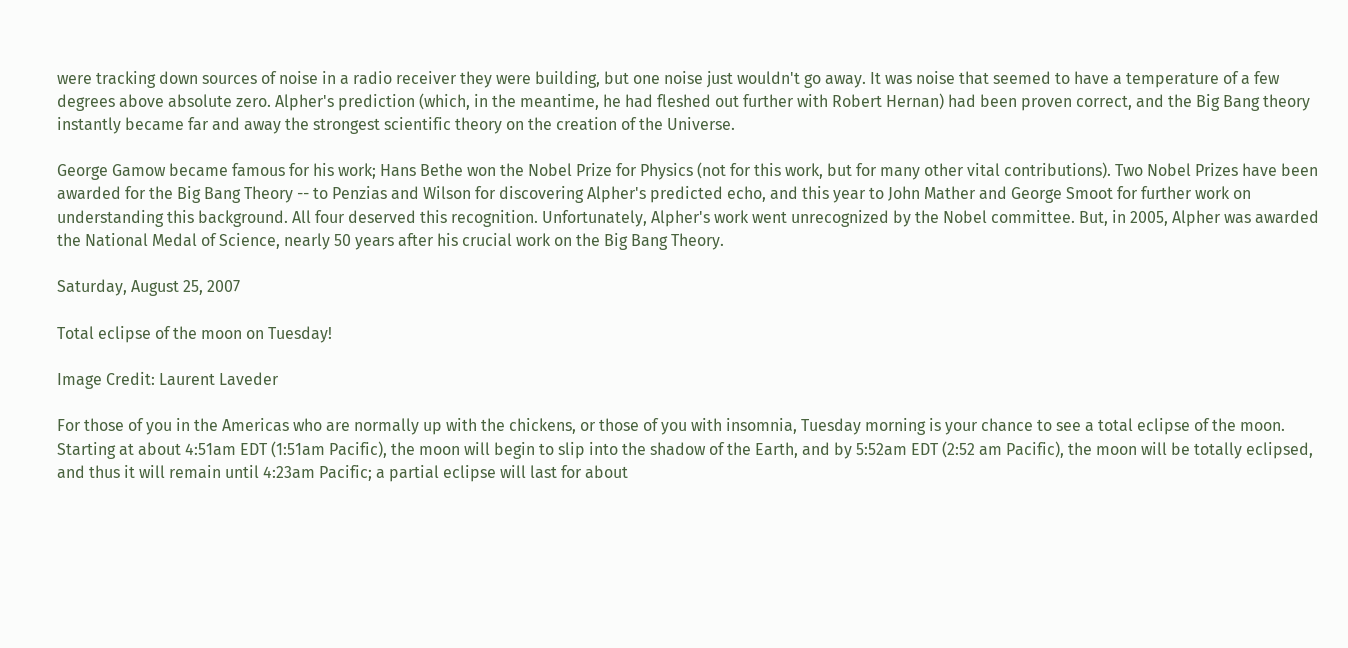were tracking down sources of noise in a radio receiver they were building, but one noise just wouldn't go away. It was noise that seemed to have a temperature of a few degrees above absolute zero. Alpher's prediction (which, in the meantime, he had fleshed out further with Robert Hernan) had been proven correct, and the Big Bang theory instantly became far and away the strongest scientific theory on the creation of the Universe.

George Gamow became famous for his work; Hans Bethe won the Nobel Prize for Physics (not for this work, but for many other vital contributions). Two Nobel Prizes have been awarded for the Big Bang Theory -- to Penzias and Wilson for discovering Alpher's predicted echo, and this year to John Mather and George Smoot for further work on understanding this background. All four deserved this recognition. Unfortunately, Alpher's work went unrecognized by the Nobel committee. But, in 2005, Alpher was awarded the National Medal of Science, nearly 50 years after his crucial work on the Big Bang Theory.

Saturday, August 25, 2007

Total eclipse of the moon on Tuesday!

Image Credit: Laurent Laveder

For those of you in the Americas who are normally up with the chickens, or those of you with insomnia, Tuesday morning is your chance to see a total eclipse of the moon. Starting at about 4:51am EDT (1:51am Pacific), the moon will begin to slip into the shadow of the Earth, and by 5:52am EDT (2:52 am Pacific), the moon will be totally eclipsed, and thus it will remain until 4:23am Pacific; a partial eclipse will last for about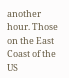another hour. Those on the East Coast of the US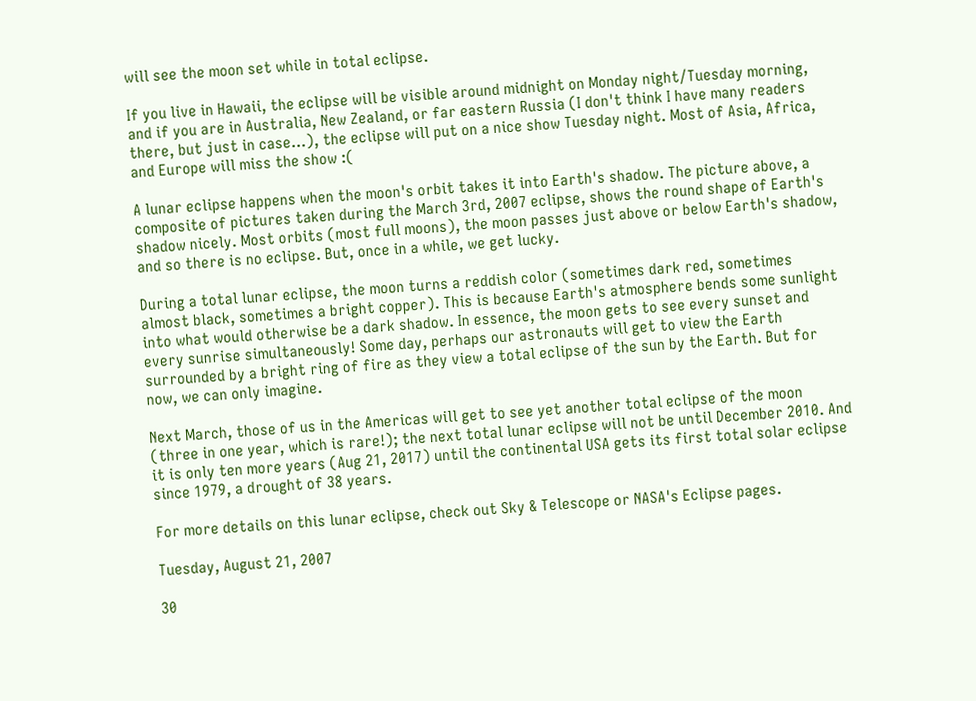will see the moon set while in total eclipse.

If you live in Hawaii, the eclipse will be visible around midnight on Monday night/Tuesday morning, and if you are in Australia, New Zealand, or far eastern Russia (I don't think I have many readers there, but just in case...), the eclipse will put on a nice show Tuesday night. Most of Asia, Africa, and Europe will miss the show :(

A lunar eclipse happens when the moon's orbit takes it into Earth's shadow. The picture above, a composite of pictures taken during the March 3rd, 2007 eclipse, shows the round shape of Earth's shadow nicely. Most orbits (most full moons), the moon passes just above or below Earth's shadow, and so there is no eclipse. But, once in a while, we get lucky.

During a total lunar eclipse, the moon turns a reddish color (sometimes dark red, sometimes almost black, sometimes a bright copper). This is because Earth's atmosphere bends some sunlight into what would otherwise be a dark shadow. In essence, the moon gets to see every sunset and every sunrise simultaneously! Some day, perhaps our astronauts will get to view the Earth surrounded by a bright ring of fire as they view a total eclipse of the sun by the Earth. But for now, we can only imagine.

Next March, those of us in the Americas will get to see yet another total eclipse of the moon (three in one year, which is rare!); the next total lunar eclipse will not be until December 2010. And it is only ten more years (Aug 21, 2017) until the continental USA gets its first total solar eclipse since 1979, a drought of 38 years.

For more details on this lunar eclipse, check out Sky & Telescope or NASA's Eclipse pages.

Tuesday, August 21, 2007

30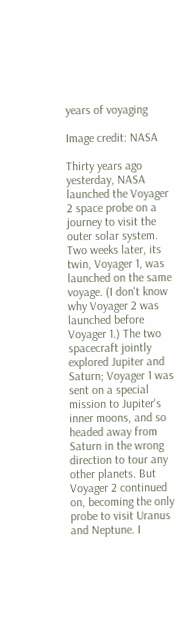years of voyaging

Image credit: NASA

Thirty years ago yesterday, NASA launched the Voyager 2 space probe on a journey to visit the outer solar system. Two weeks later, its twin, Voyager 1, was launched on the same voyage. (I don't know why Voyager 2 was launched before Voyager 1.) The two spacecraft jointly explored Jupiter and Saturn; Voyager 1 was sent on a special mission to Jupiter's inner moons, and so headed away from Saturn in the wrong direction to tour any other planets. But Voyager 2 continued on, becoming the only probe to visit Uranus and Neptune. I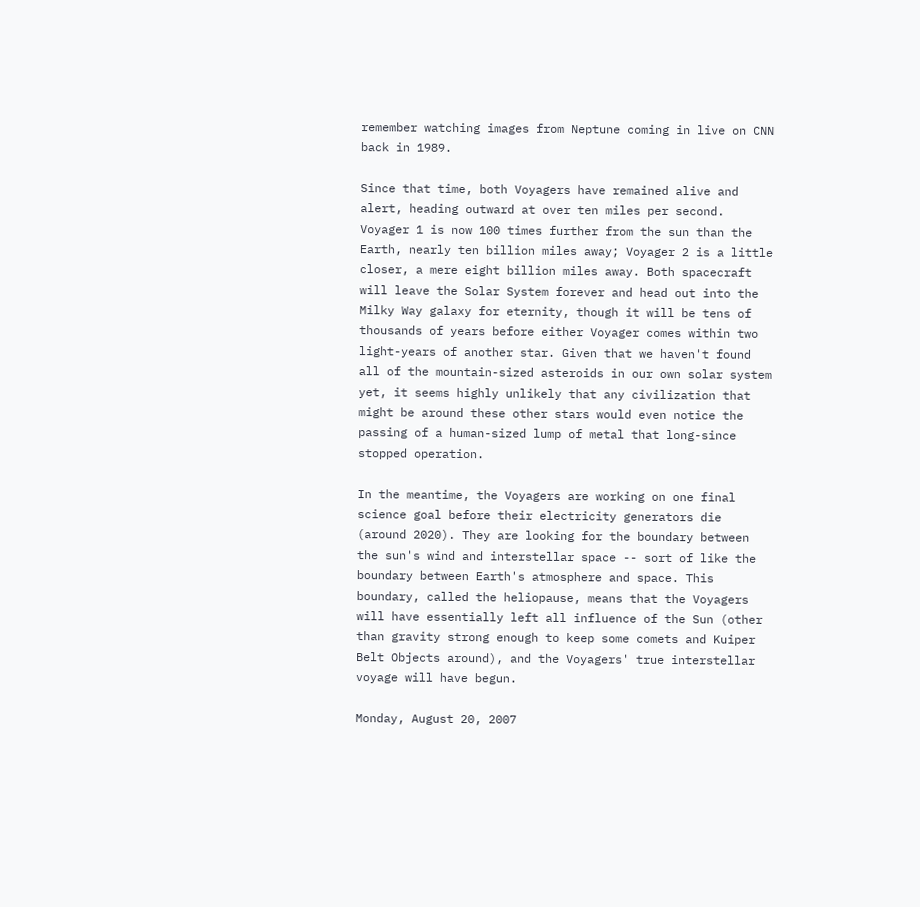remember watching images from Neptune coming in live on CNN back in 1989.

Since that time, both Voyagers have remained alive and alert, heading outward at over ten miles per second. Voyager 1 is now 100 times further from the sun than the Earth, nearly ten billion miles away; Voyager 2 is a little closer, a mere eight billion miles away. Both spacecraft will leave the Solar System forever and head out into the Milky Way galaxy for eternity, though it will be tens of thousands of years before either Voyager comes within two light-years of another star. Given that we haven't found all of the mountain-sized asteroids in our own solar system yet, it seems highly unlikely that any civilization that might be around these other stars would even notice the passing of a human-sized lump of metal that long-since stopped operation.

In the meantime, the Voyagers are working on one final science goal before their electricity generators die (around 2020). They are looking for the boundary between the sun's wind and interstellar space -- sort of like the boundary between Earth's atmosphere and space. This boundary, called the heliopause, means that the Voyagers will have essentially left all influence of the Sun (other than gravity strong enough to keep some comets and Kuiper Belt Objects around), and the Voyagers' true interstellar voyage will have begun.

Monday, August 20, 2007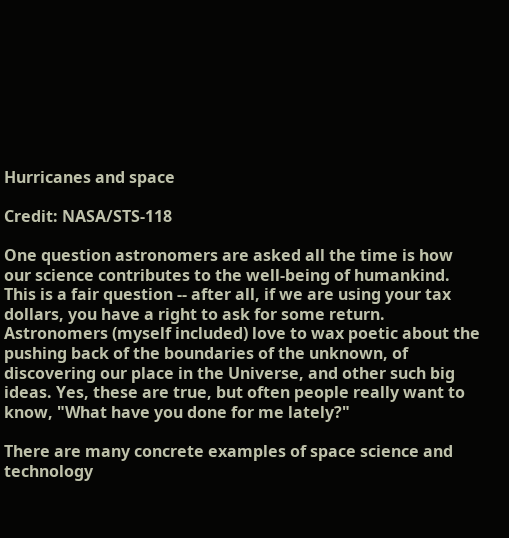Hurricanes and space

Credit: NASA/STS-118

One question astronomers are asked all the time is how our science contributes to the well-being of humankind. This is a fair question -- after all, if we are using your tax dollars, you have a right to ask for some return. Astronomers (myself included) love to wax poetic about the pushing back of the boundaries of the unknown, of discovering our place in the Universe, and other such big ideas. Yes, these are true, but often people really want to know, "What have you done for me lately?"

There are many concrete examples of space science and technology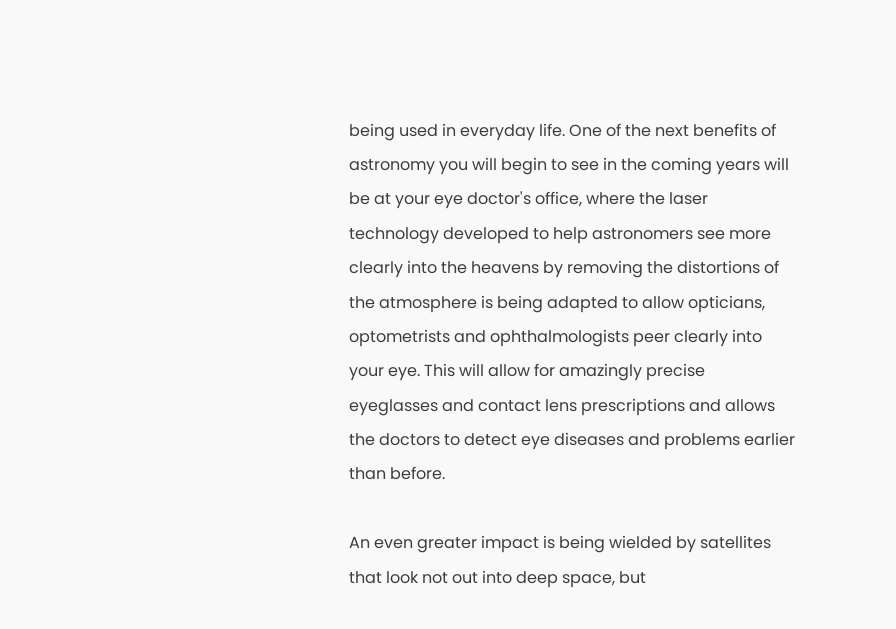being used in everyday life. One of the next benefits of astronomy you will begin to see in the coming years will be at your eye doctor's office, where the laser technology developed to help astronomers see more clearly into the heavens by removing the distortions of the atmosphere is being adapted to allow opticians, optometrists and ophthalmologists peer clearly into your eye. This will allow for amazingly precise eyeglasses and contact lens prescriptions and allows the doctors to detect eye diseases and problems earlier than before.

An even greater impact is being wielded by satellites that look not out into deep space, but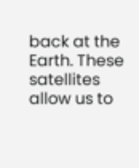back at the Earth. These satellites allow us to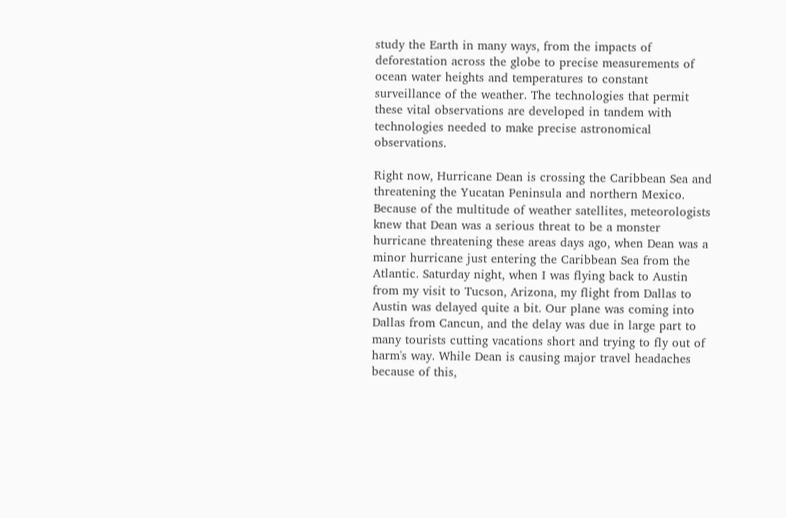study the Earth in many ways, from the impacts of deforestation across the globe to precise measurements of ocean water heights and temperatures to constant surveillance of the weather. The technologies that permit these vital observations are developed in tandem with technologies needed to make precise astronomical observations.

Right now, Hurricane Dean is crossing the Caribbean Sea and threatening the Yucatan Peninsula and northern Mexico. Because of the multitude of weather satellites, meteorologists knew that Dean was a serious threat to be a monster hurricane threatening these areas days ago, when Dean was a minor hurricane just entering the Caribbean Sea from the Atlantic. Saturday night, when I was flying back to Austin from my visit to Tucson, Arizona, my flight from Dallas to Austin was delayed quite a bit. Our plane was coming into Dallas from Cancun, and the delay was due in large part to many tourists cutting vacations short and trying to fly out of harm's way. While Dean is causing major travel headaches because of this,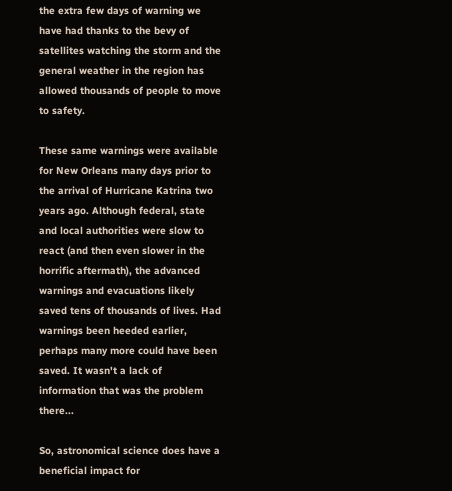the extra few days of warning we have had thanks to the bevy of satellites watching the storm and the general weather in the region has allowed thousands of people to move to safety.

These same warnings were available for New Orleans many days prior to the arrival of Hurricane Katrina two years ago. Although federal, state and local authorities were slow to react (and then even slower in the horrific aftermath), the advanced warnings and evacuations likely saved tens of thousands of lives. Had warnings been heeded earlier, perhaps many more could have been saved. It wasn't a lack of information that was the problem there...

So, astronomical science does have a beneficial impact for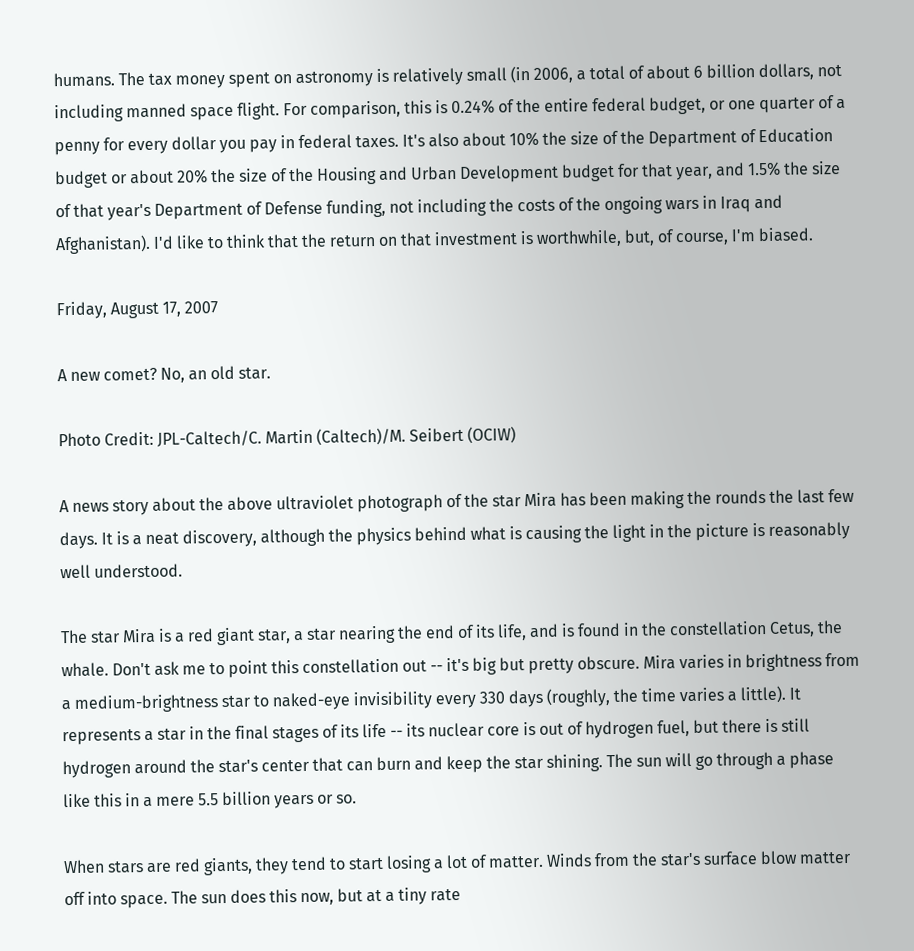humans. The tax money spent on astronomy is relatively small (in 2006, a total of about 6 billion dollars, not including manned space flight. For comparison, this is 0.24% of the entire federal budget, or one quarter of a penny for every dollar you pay in federal taxes. It's also about 10% the size of the Department of Education budget or about 20% the size of the Housing and Urban Development budget for that year, and 1.5% the size of that year's Department of Defense funding, not including the costs of the ongoing wars in Iraq and Afghanistan). I'd like to think that the return on that investment is worthwhile, but, of course, I'm biased.

Friday, August 17, 2007

A new comet? No, an old star.

Photo Credit: JPL-Caltech/C. Martin (Caltech)/M. Seibert (OCIW)

A news story about the above ultraviolet photograph of the star Mira has been making the rounds the last few days. It is a neat discovery, although the physics behind what is causing the light in the picture is reasonably well understood.

The star Mira is a red giant star, a star nearing the end of its life, and is found in the constellation Cetus, the whale. Don't ask me to point this constellation out -- it's big but pretty obscure. Mira varies in brightness from a medium-brightness star to naked-eye invisibility every 330 days (roughly, the time varies a little). It represents a star in the final stages of its life -- its nuclear core is out of hydrogen fuel, but there is still hydrogen around the star's center that can burn and keep the star shining. The sun will go through a phase like this in a mere 5.5 billion years or so.

When stars are red giants, they tend to start losing a lot of matter. Winds from the star's surface blow matter off into space. The sun does this now, but at a tiny rate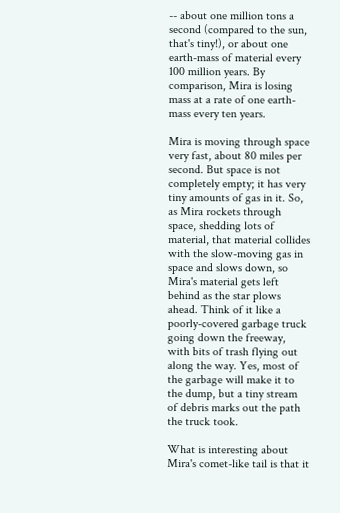-- about one million tons a second (compared to the sun, that's tiny!), or about one earth-mass of material every 100 million years. By comparison, Mira is losing mass at a rate of one earth-mass every ten years.

Mira is moving through space very fast, about 80 miles per second. But space is not completely empty; it has very tiny amounts of gas in it. So, as Mira rockets through space, shedding lots of material, that material collides with the slow-moving gas in space and slows down, so Mira's material gets left behind as the star plows ahead. Think of it like a poorly-covered garbage truck going down the freeway, with bits of trash flying out along the way. Yes, most of the garbage will make it to the dump, but a tiny stream of debris marks out the path the truck took.

What is interesting about Mira's comet-like tail is that it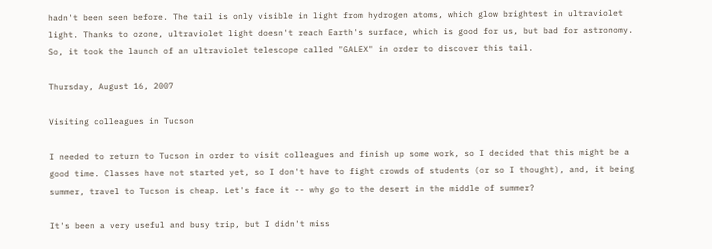hadn't been seen before. The tail is only visible in light from hydrogen atoms, which glow brightest in ultraviolet light. Thanks to ozone, ultraviolet light doesn't reach Earth's surface, which is good for us, but bad for astronomy. So, it took the launch of an ultraviolet telescope called "GALEX" in order to discover this tail.

Thursday, August 16, 2007

Visiting colleagues in Tucson

I needed to return to Tucson in order to visit colleagues and finish up some work, so I decided that this might be a good time. Classes have not started yet, so I don't have to fight crowds of students (or so I thought), and, it being summer, travel to Tucson is cheap. Let's face it -- why go to the desert in the middle of summer?

It's been a very useful and busy trip, but I didn't miss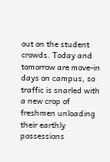out on the student crowds. Today and tomorrow are move-in days on campus, so traffic is snarled with a new crop of freshmen unloading their earthly possessions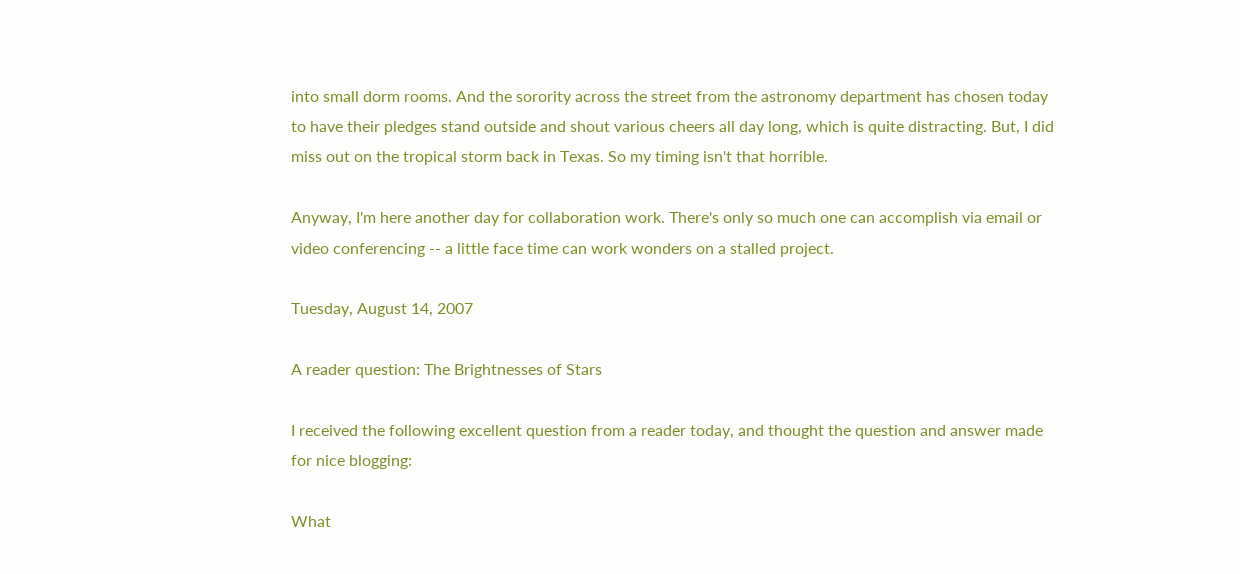into small dorm rooms. And the sorority across the street from the astronomy department has chosen today to have their pledges stand outside and shout various cheers all day long, which is quite distracting. But, I did miss out on the tropical storm back in Texas. So my timing isn't that horrible.

Anyway, I'm here another day for collaboration work. There's only so much one can accomplish via email or video conferencing -- a little face time can work wonders on a stalled project.

Tuesday, August 14, 2007

A reader question: The Brightnesses of Stars

I received the following excellent question from a reader today, and thought the question and answer made for nice blogging:

What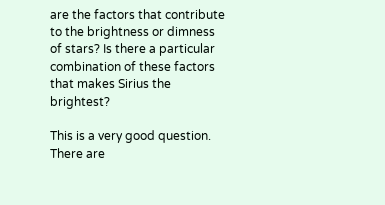are the factors that contribute to the brightness or dimness of stars? Is there a particular combination of these factors that makes Sirius the brightest?

This is a very good question. There are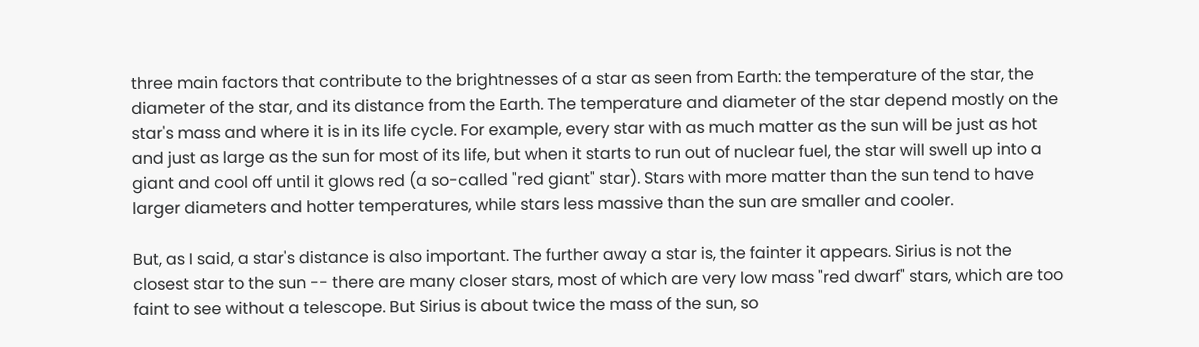three main factors that contribute to the brightnesses of a star as seen from Earth: the temperature of the star, the diameter of the star, and its distance from the Earth. The temperature and diameter of the star depend mostly on the star's mass and where it is in its life cycle. For example, every star with as much matter as the sun will be just as hot and just as large as the sun for most of its life, but when it starts to run out of nuclear fuel, the star will swell up into a giant and cool off until it glows red (a so-called "red giant" star). Stars with more matter than the sun tend to have larger diameters and hotter temperatures, while stars less massive than the sun are smaller and cooler.

But, as I said, a star's distance is also important. The further away a star is, the fainter it appears. Sirius is not the closest star to the sun -- there are many closer stars, most of which are very low mass "red dwarf" stars, which are too faint to see without a telescope. But Sirius is about twice the mass of the sun, so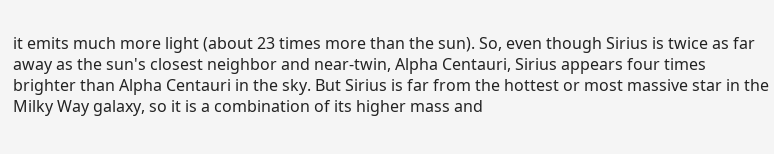it emits much more light (about 23 times more than the sun). So, even though Sirius is twice as far away as the sun's closest neighbor and near-twin, Alpha Centauri, Sirius appears four times brighter than Alpha Centauri in the sky. But Sirius is far from the hottest or most massive star in the Milky Way galaxy, so it is a combination of its higher mass and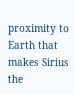proximity to Earth that makes Sirius the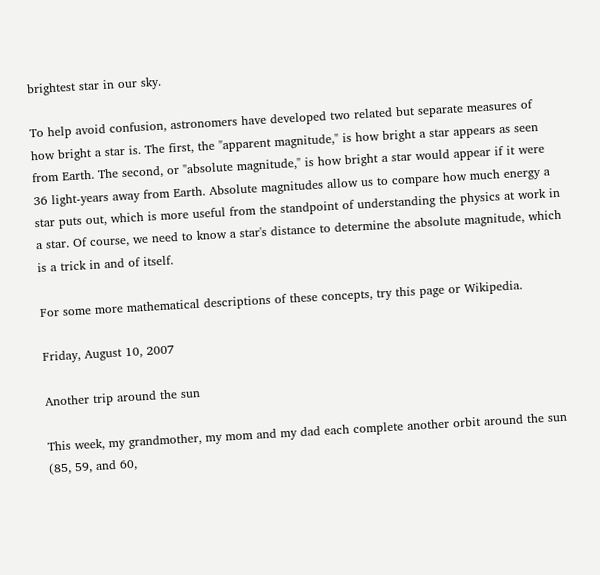brightest star in our sky.

To help avoid confusion, astronomers have developed two related but separate measures of how bright a star is. The first, the "apparent magnitude," is how bright a star appears as seen from Earth. The second, or "absolute magnitude," is how bright a star would appear if it were 36 light-years away from Earth. Absolute magnitudes allow us to compare how much energy a star puts out, which is more useful from the standpoint of understanding the physics at work in a star. Of course, we need to know a star's distance to determine the absolute magnitude, which is a trick in and of itself.

For some more mathematical descriptions of these concepts, try this page or Wikipedia.

Friday, August 10, 2007

Another trip around the sun

This week, my grandmother, my mom and my dad each complete another orbit around the sun (85, 59, and 60,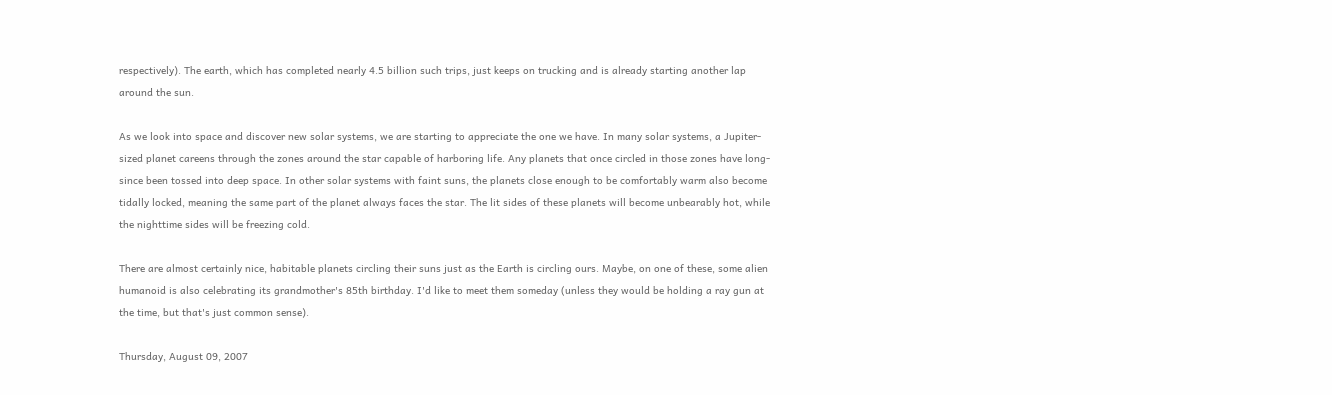respectively). The earth, which has completed nearly 4.5 billion such trips, just keeps on trucking and is already starting another lap around the sun.

As we look into space and discover new solar systems, we are starting to appreciate the one we have. In many solar systems, a Jupiter-sized planet careens through the zones around the star capable of harboring life. Any planets that once circled in those zones have long-since been tossed into deep space. In other solar systems with faint suns, the planets close enough to be comfortably warm also become tidally locked, meaning the same part of the planet always faces the star. The lit sides of these planets will become unbearably hot, while the nighttime sides will be freezing cold.

There are almost certainly nice, habitable planets circling their suns just as the Earth is circling ours. Maybe, on one of these, some alien humanoid is also celebrating its grandmother's 85th birthday. I'd like to meet them someday (unless they would be holding a ray gun at the time, but that's just common sense).

Thursday, August 09, 2007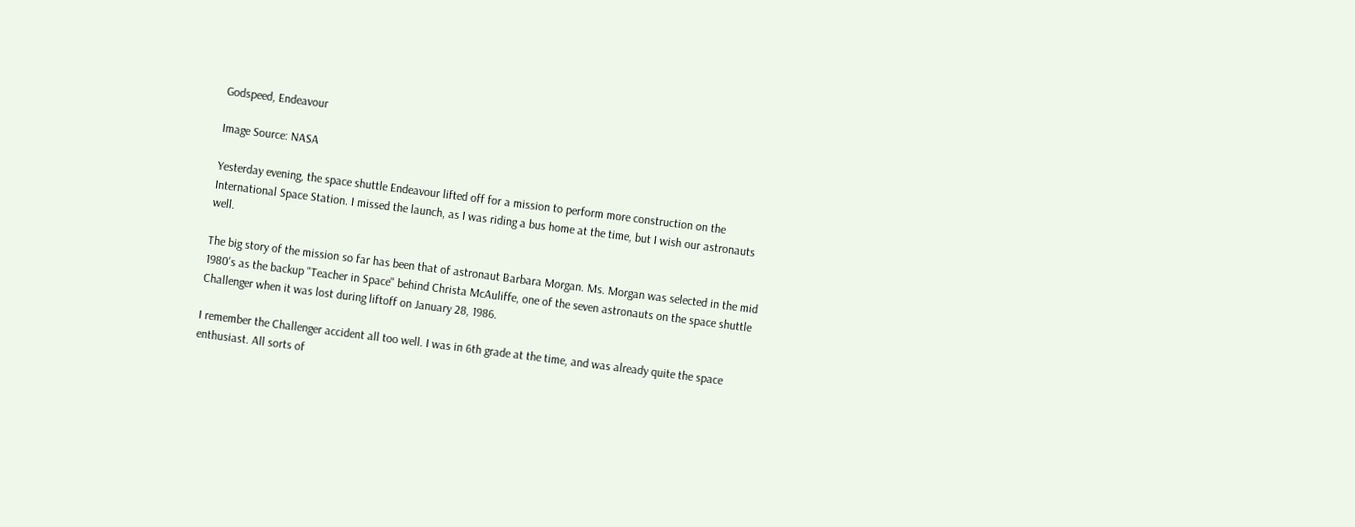Godspeed, Endeavour

Image Source: NASA

Yesterday evening, the space shuttle Endeavour lifted off for a mission to perform more construction on the International Space Station. I missed the launch, as I was riding a bus home at the time, but I wish our astronauts well.

The big story of the mission so far has been that of astronaut Barbara Morgan. Ms. Morgan was selected in the mid 1980's as the backup "Teacher in Space" behind Christa McAuliffe, one of the seven astronauts on the space shuttle Challenger when it was lost during liftoff on January 28, 1986.

I remember the Challenger accident all too well. I was in 6th grade at the time, and was already quite the space enthusiast. All sorts of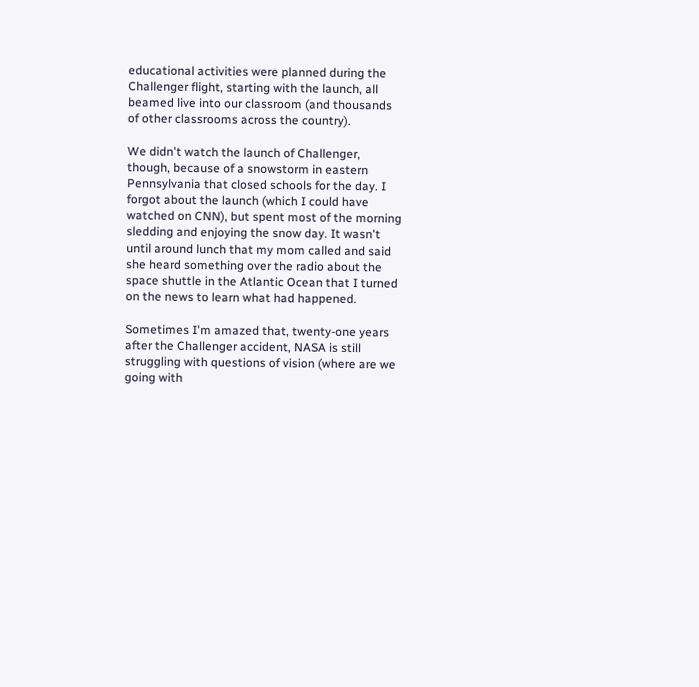educational activities were planned during the Challenger flight, starting with the launch, all beamed live into our classroom (and thousands of other classrooms across the country).

We didn't watch the launch of Challenger, though, because of a snowstorm in eastern Pennsylvania that closed schools for the day. I forgot about the launch (which I could have watched on CNN), but spent most of the morning sledding and enjoying the snow day. It wasn't until around lunch that my mom called and said she heard something over the radio about the space shuttle in the Atlantic Ocean that I turned on the news to learn what had happened.

Sometimes I'm amazed that, twenty-one years after the Challenger accident, NASA is still struggling with questions of vision (where are we going with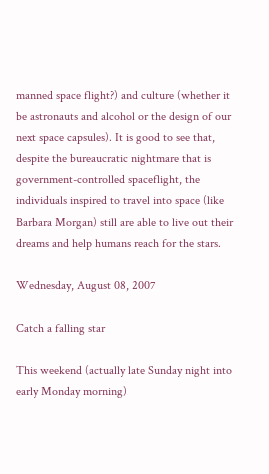manned space flight?) and culture (whether it be astronauts and alcohol or the design of our next space capsules). It is good to see that, despite the bureaucratic nightmare that is government-controlled spaceflight, the individuals inspired to travel into space (like Barbara Morgan) still are able to live out their dreams and help humans reach for the stars.

Wednesday, August 08, 2007

Catch a falling star

This weekend (actually late Sunday night into early Monday morning)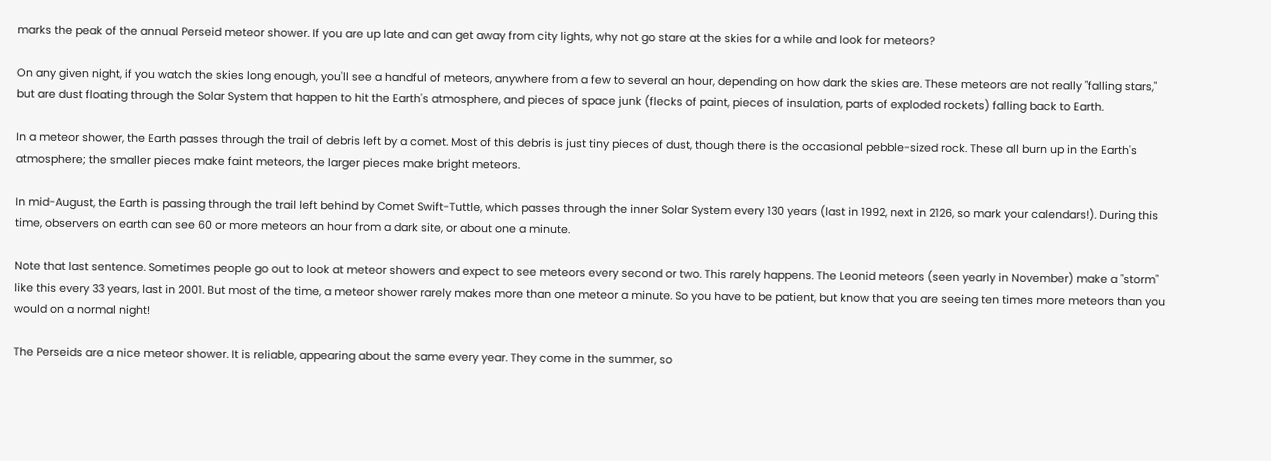marks the peak of the annual Perseid meteor shower. If you are up late and can get away from city lights, why not go stare at the skies for a while and look for meteors?

On any given night, if you watch the skies long enough, you'll see a handful of meteors, anywhere from a few to several an hour, depending on how dark the skies are. These meteors are not really "falling stars," but are dust floating through the Solar System that happen to hit the Earth's atmosphere, and pieces of space junk (flecks of paint, pieces of insulation, parts of exploded rockets) falling back to Earth.

In a meteor shower, the Earth passes through the trail of debris left by a comet. Most of this debris is just tiny pieces of dust, though there is the occasional pebble-sized rock. These all burn up in the Earth's atmosphere; the smaller pieces make faint meteors, the larger pieces make bright meteors.

In mid-August, the Earth is passing through the trail left behind by Comet Swift-Tuttle, which passes through the inner Solar System every 130 years (last in 1992, next in 2126, so mark your calendars!). During this time, observers on earth can see 60 or more meteors an hour from a dark site, or about one a minute.

Note that last sentence. Sometimes people go out to look at meteor showers and expect to see meteors every second or two. This rarely happens. The Leonid meteors (seen yearly in November) make a "storm" like this every 33 years, last in 2001. But most of the time, a meteor shower rarely makes more than one meteor a minute. So you have to be patient, but know that you are seeing ten times more meteors than you would on a normal night!

The Perseids are a nice meteor shower. It is reliable, appearing about the same every year. They come in the summer, so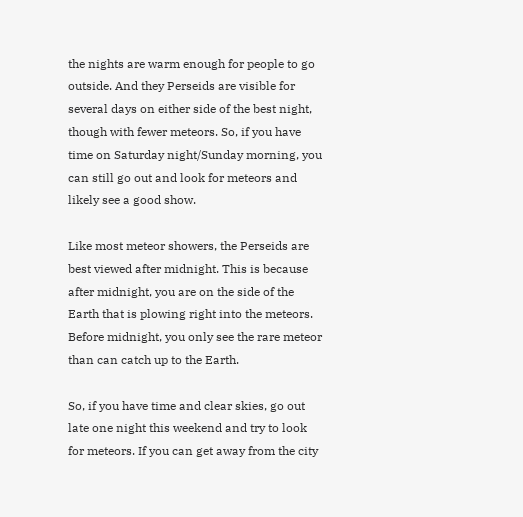the nights are warm enough for people to go outside. And they Perseids are visible for several days on either side of the best night, though with fewer meteors. So, if you have time on Saturday night/Sunday morning, you can still go out and look for meteors and likely see a good show.

Like most meteor showers, the Perseids are best viewed after midnight. This is because after midnight, you are on the side of the Earth that is plowing right into the meteors. Before midnight, you only see the rare meteor than can catch up to the Earth.

So, if you have time and clear skies, go out late one night this weekend and try to look for meteors. If you can get away from the city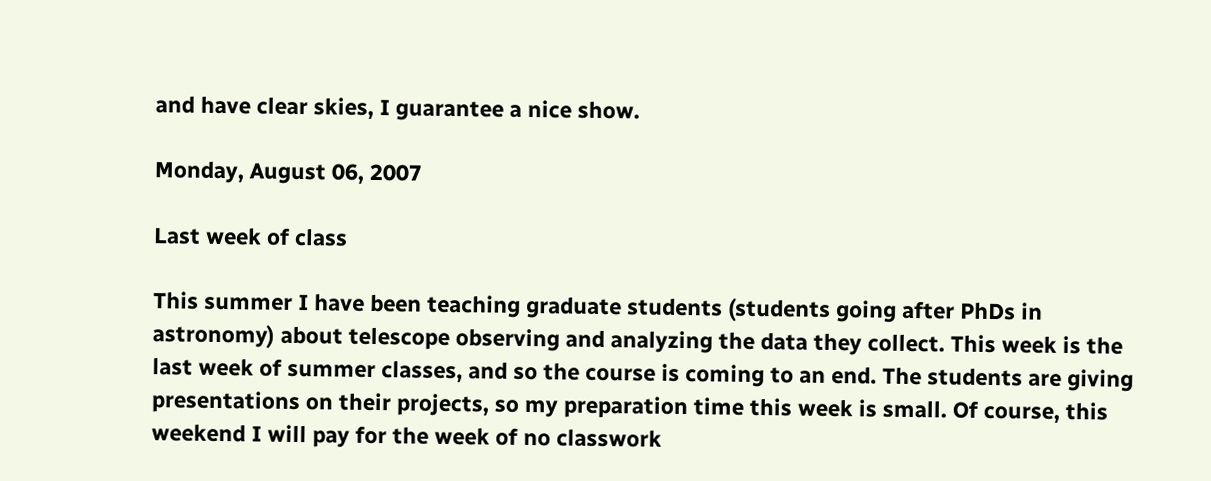and have clear skies, I guarantee a nice show.

Monday, August 06, 2007

Last week of class

This summer I have been teaching graduate students (students going after PhDs in astronomy) about telescope observing and analyzing the data they collect. This week is the last week of summer classes, and so the course is coming to an end. The students are giving presentations on their projects, so my preparation time this week is small. Of course, this weekend I will pay for the week of no classwork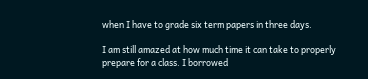when I have to grade six term papers in three days.

I am still amazed at how much time it can take to properly prepare for a class. I borrowed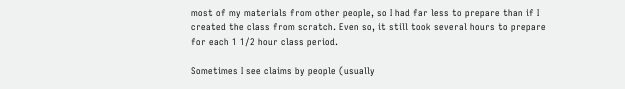most of my materials from other people, so I had far less to prepare than if I created the class from scratch. Even so, it still took several hours to prepare for each 1 1/2 hour class period.

Sometimes I see claims by people (usually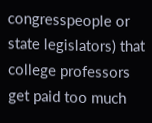congresspeople or state legislators) that college professors get paid too much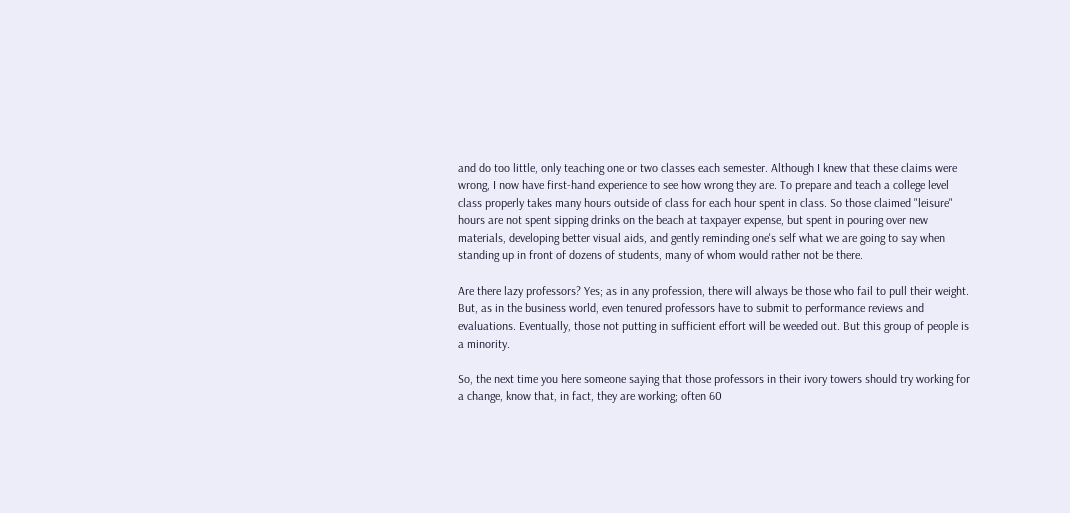and do too little, only teaching one or two classes each semester. Although I knew that these claims were wrong, I now have first-hand experience to see how wrong they are. To prepare and teach a college level class properly takes many hours outside of class for each hour spent in class. So those claimed "leisure" hours are not spent sipping drinks on the beach at taxpayer expense, but spent in pouring over new materials, developing better visual aids, and gently reminding one's self what we are going to say when standing up in front of dozens of students, many of whom would rather not be there.

Are there lazy professors? Yes; as in any profession, there will always be those who fail to pull their weight. But, as in the business world, even tenured professors have to submit to performance reviews and evaluations. Eventually, those not putting in sufficient effort will be weeded out. But this group of people is a minority.

So, the next time you here someone saying that those professors in their ivory towers should try working for a change, know that, in fact, they are working; often 60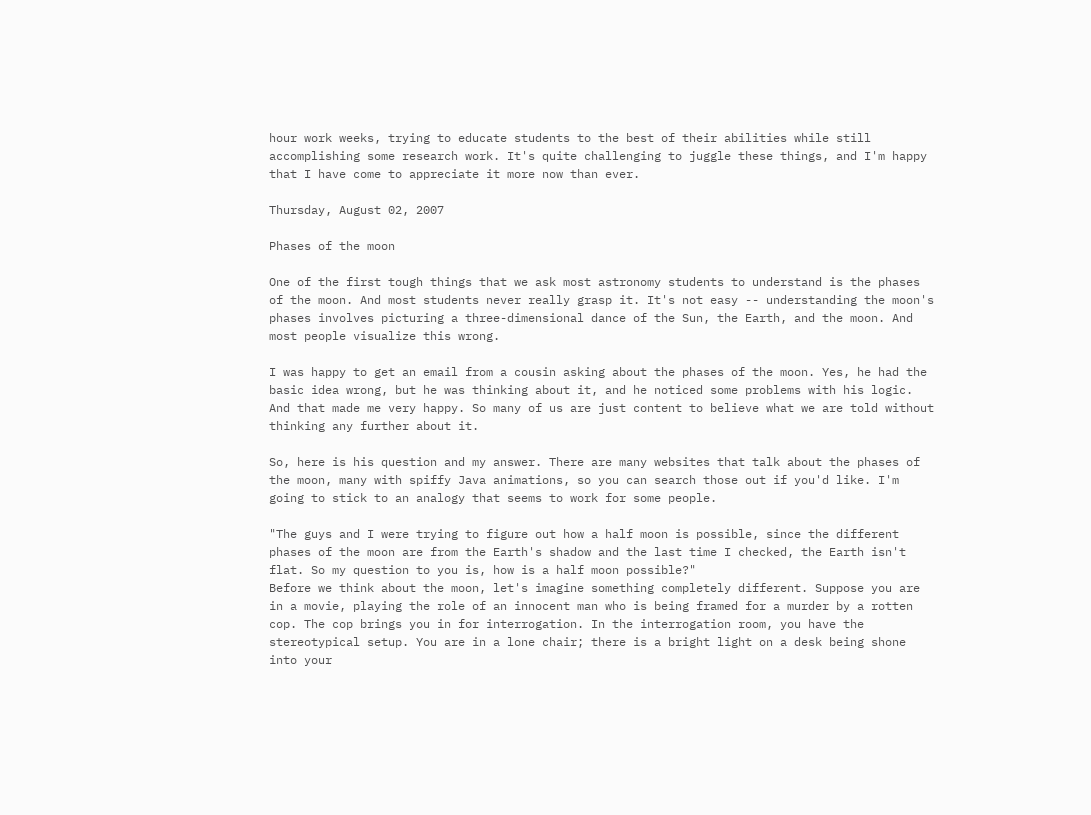hour work weeks, trying to educate students to the best of their abilities while still accomplishing some research work. It's quite challenging to juggle these things, and I'm happy that I have come to appreciate it more now than ever.

Thursday, August 02, 2007

Phases of the moon

One of the first tough things that we ask most astronomy students to understand is the phases of the moon. And most students never really grasp it. It's not easy -- understanding the moon's phases involves picturing a three-dimensional dance of the Sun, the Earth, and the moon. And most people visualize this wrong.

I was happy to get an email from a cousin asking about the phases of the moon. Yes, he had the basic idea wrong, but he was thinking about it, and he noticed some problems with his logic. And that made me very happy. So many of us are just content to believe what we are told without thinking any further about it.

So, here is his question and my answer. There are many websites that talk about the phases of the moon, many with spiffy Java animations, so you can search those out if you'd like. I'm going to stick to an analogy that seems to work for some people.

"The guys and I were trying to figure out how a half moon is possible, since the different phases of the moon are from the Earth's shadow and the last time I checked, the Earth isn't flat. So my question to you is, how is a half moon possible?"
Before we think about the moon, let's imagine something completely different. Suppose you are in a movie, playing the role of an innocent man who is being framed for a murder by a rotten cop. The cop brings you in for interrogation. In the interrogation room, you have the stereotypical setup. You are in a lone chair; there is a bright light on a desk being shone into your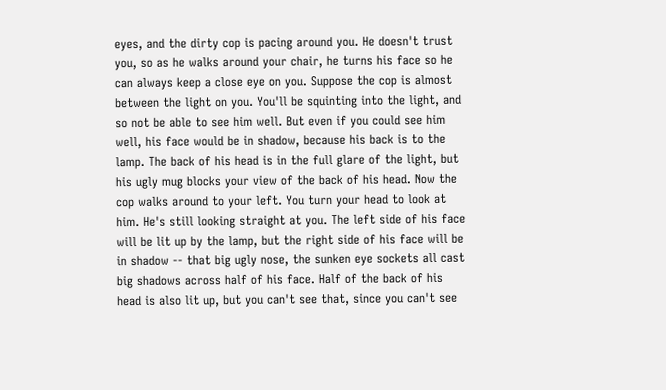eyes, and the dirty cop is pacing around you. He doesn't trust you, so as he walks around your chair, he turns his face so he can always keep a close eye on you. Suppose the cop is almost between the light on you. You'll be squinting into the light, and so not be able to see him well. But even if you could see him well, his face would be in shadow, because his back is to the lamp. The back of his head is in the full glare of the light, but his ugly mug blocks your view of the back of his head. Now the cop walks around to your left. You turn your head to look at him. He's still looking straight at you. The left side of his face will be lit up by the lamp, but the right side of his face will be in shadow -- that big ugly nose, the sunken eye sockets all cast big shadows across half of his face. Half of the back of his head is also lit up, but you can't see that, since you can't see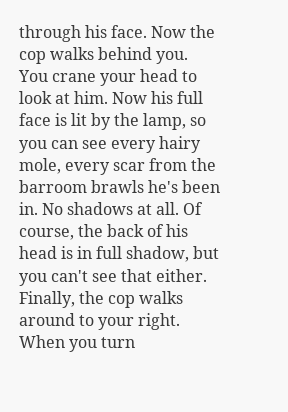through his face. Now the cop walks behind you. You crane your head to look at him. Now his full face is lit by the lamp, so you can see every hairy mole, every scar from the barroom brawls he's been in. No shadows at all. Of course, the back of his head is in full shadow, but you can't see that either. Finally, the cop walks around to your right. When you turn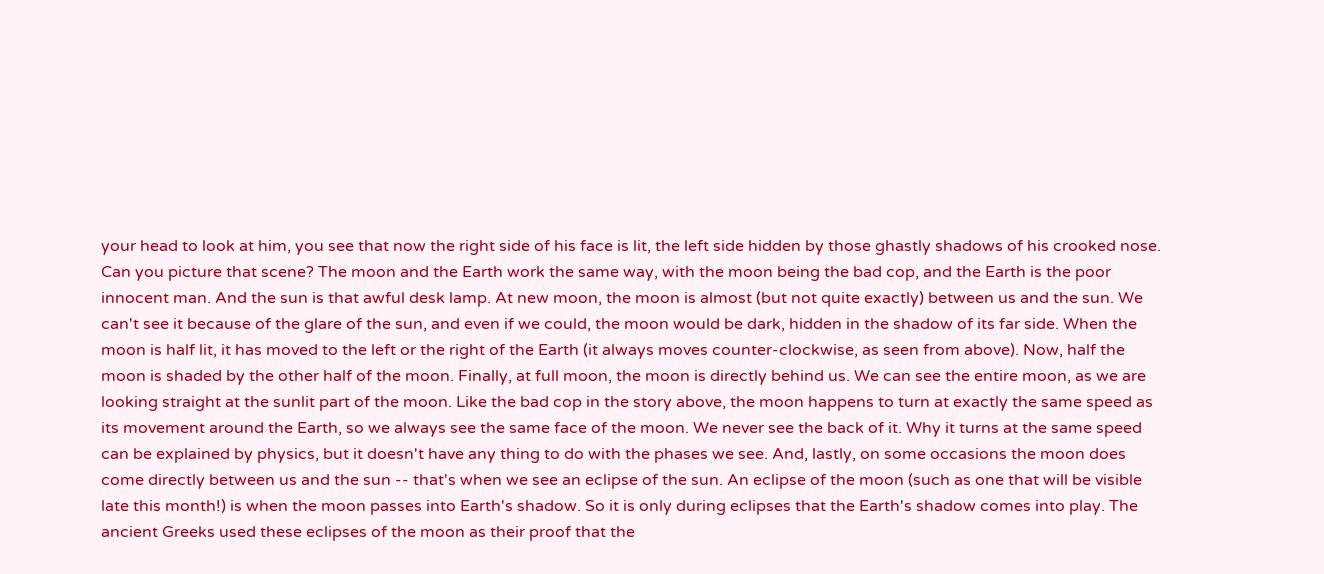your head to look at him, you see that now the right side of his face is lit, the left side hidden by those ghastly shadows of his crooked nose. Can you picture that scene? The moon and the Earth work the same way, with the moon being the bad cop, and the Earth is the poor innocent man. And the sun is that awful desk lamp. At new moon, the moon is almost (but not quite exactly) between us and the sun. We can't see it because of the glare of the sun, and even if we could, the moon would be dark, hidden in the shadow of its far side. When the moon is half lit, it has moved to the left or the right of the Earth (it always moves counter-clockwise, as seen from above). Now, half the moon is shaded by the other half of the moon. Finally, at full moon, the moon is directly behind us. We can see the entire moon, as we are looking straight at the sunlit part of the moon. Like the bad cop in the story above, the moon happens to turn at exactly the same speed as its movement around the Earth, so we always see the same face of the moon. We never see the back of it. Why it turns at the same speed can be explained by physics, but it doesn't have any thing to do with the phases we see. And, lastly, on some occasions the moon does come directly between us and the sun -- that's when we see an eclipse of the sun. An eclipse of the moon (such as one that will be visible late this month!) is when the moon passes into Earth's shadow. So it is only during eclipses that the Earth's shadow comes into play. The ancient Greeks used these eclipses of the moon as their proof that the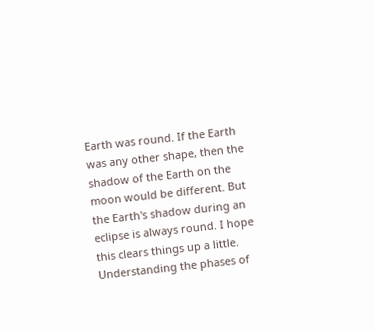Earth was round. If the Earth was any other shape, then the shadow of the Earth on the moon would be different. But the Earth's shadow during an eclipse is always round. I hope this clears things up a little. Understanding the phases of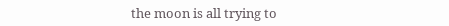the moon is all trying to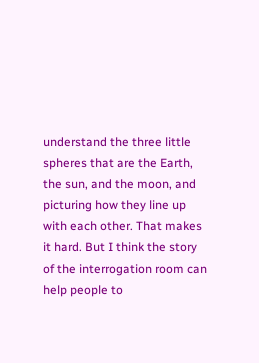understand the three little spheres that are the Earth, the sun, and the moon, and picturing how they line up with each other. That makes it hard. But I think the story of the interrogation room can help people to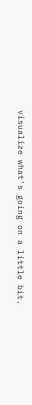visualize what's going on a little bit.